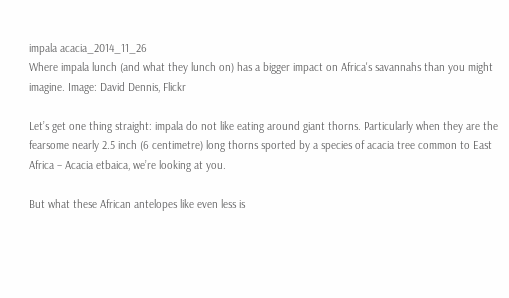impala acacia_2014_11_26
Where impala lunch (and what they lunch on) has a bigger impact on Africa's savannahs than you might imagine. Image: David Dennis, Flickr

Let’s get one thing straight: impala do not like eating around giant thorns. Particularly when they are the fearsome nearly 2.5 inch (6 centimetre) long thorns sported by a species of acacia tree common to East Africa – Acacia etbaica, we’re looking at you.

But what these African antelopes like even less is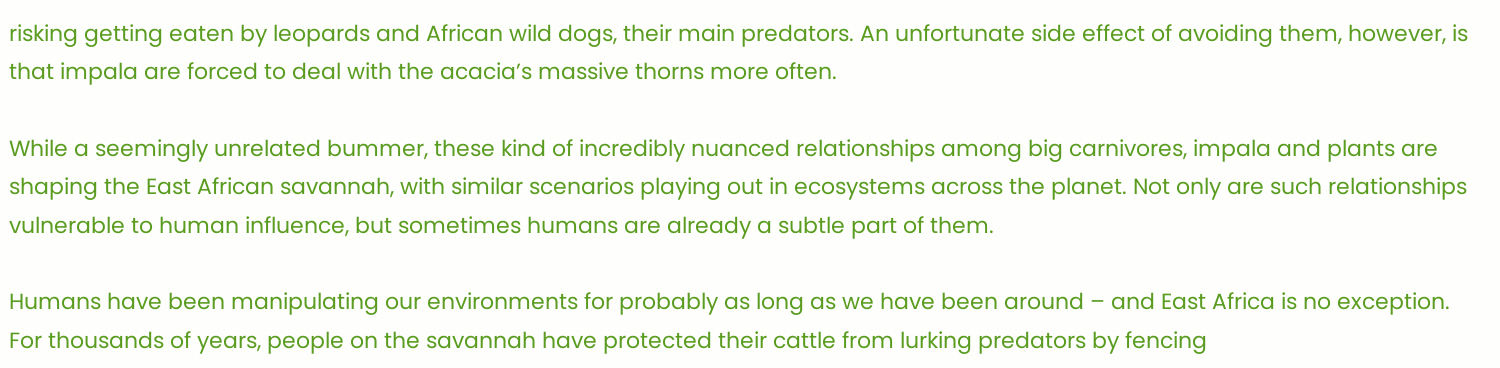risking getting eaten by leopards and African wild dogs, their main predators. An unfortunate side effect of avoiding them, however, is that impala are forced to deal with the acacia’s massive thorns more often.

While a seemingly unrelated bummer, these kind of incredibly nuanced relationships among big carnivores, impala and plants are shaping the East African savannah, with similar scenarios playing out in ecosystems across the planet. Not only are such relationships vulnerable to human influence, but sometimes humans are already a subtle part of them.

Humans have been manipulating our environments for probably as long as we have been around – and East Africa is no exception. For thousands of years, people on the savannah have protected their cattle from lurking predators by fencing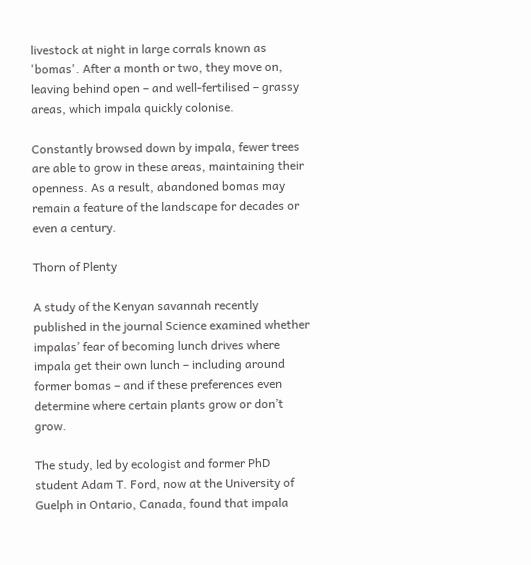livestock at night in large corrals known as 'bomas'. After a month or two, they move on, leaving behind open – and well-fertilised – grassy areas, which impala quickly colonise.

Constantly browsed down by impala, fewer trees are able to grow in these areas, maintaining their openness. As a result, abandoned bomas may remain a feature of the landscape for decades or even a century.

Thorn of Plenty

A study of the Kenyan savannah recently published in the journal Science examined whether impalas’ fear of becoming lunch drives where impala get their own lunch – including around former bomas – and if these preferences even determine where certain plants grow or don’t grow.

The study, led by ecologist and former PhD student Adam T. Ford, now at the University of Guelph in Ontario, Canada, found that impala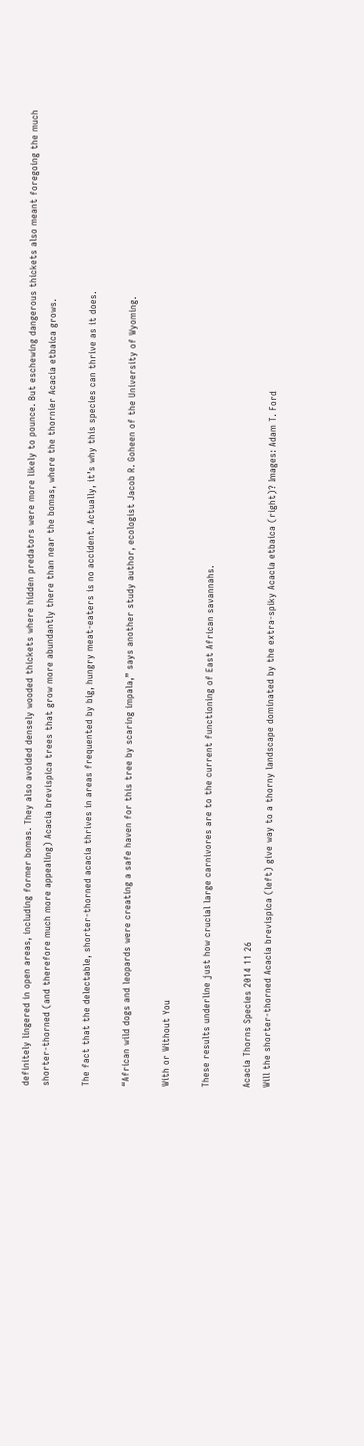definitely lingered in open areas, including former bomas. They also avoided densely wooded thickets where hidden predators were more likely to pounce. But eschewing dangerous thickets also meant foregoing the much shorter-thorned (and therefore much more appealing) Acacia brevispica trees that grow more abundantly there than near the bomas, where the thornier Acacia etbaica grows.

The fact that the delectable, shorter-thorned acacia thrives in areas frequented by big, hungry meat-eaters is no accident. Actually, it’s why this species can thrive as it does.

“African wild dogs and leopards were creating a safe haven for this tree by scaring impala,” says another study author, ecologist Jacob R. Goheen of the University of Wyoming.

With or Without You

These results underline just how crucial large carnivores are to the current functioning of East African savannahs.

Acacia Thorns Species 2014 11 26
Will the shorter-thorned Acacia brevispica (left) give way to a thorny landscape dominated by the extra-spiky Acacia etbaica (right)? Images: Adam T. Ford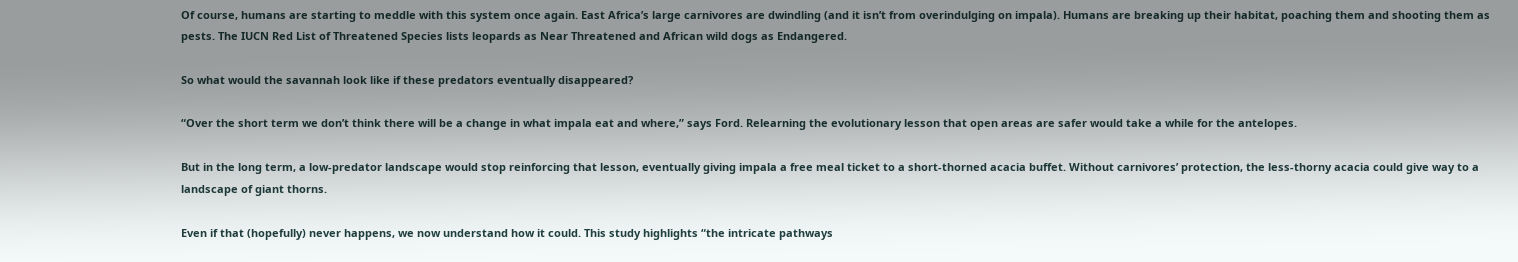Of course, humans are starting to meddle with this system once again. East Africa’s large carnivores are dwindling (and it isn’t from overindulging on impala). Humans are breaking up their habitat, poaching them and shooting them as pests. The IUCN Red List of Threatened Species lists leopards as Near Threatened and African wild dogs as Endangered.

So what would the savannah look like if these predators eventually disappeared?

“Over the short term we don’t think there will be a change in what impala eat and where,” says Ford. Relearning the evolutionary lesson that open areas are safer would take a while for the antelopes.

But in the long term, a low-predator landscape would stop reinforcing that lesson, eventually giving impala a free meal ticket to a short-thorned acacia buffet. Without carnivores’ protection, the less-thorny acacia could give way to a landscape of giant thorns.

Even if that (hopefully) never happens, we now understand how it could. This study highlights “the intricate pathways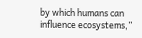by which humans can influence ecosystems,”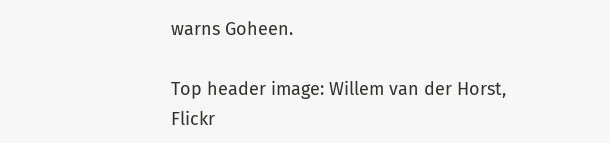warns Goheen.

Top header image: Willem van der Horst, Flickr